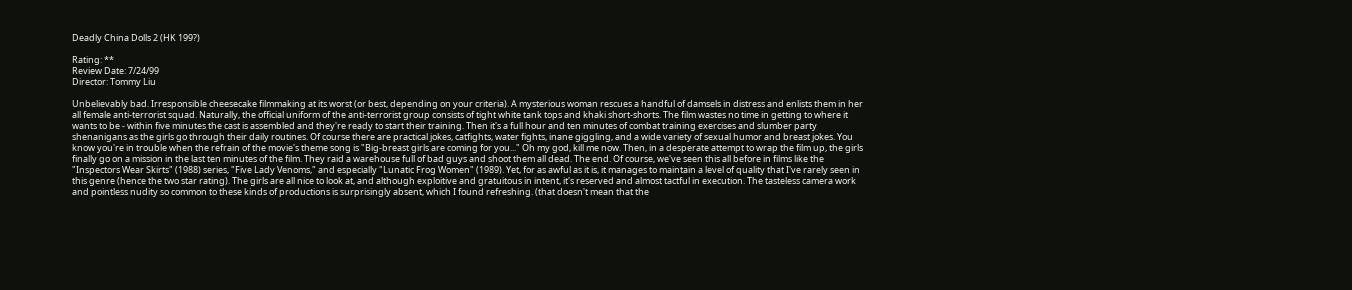Deadly China Dolls 2 (HK 199?)

Rating: **
Review Date: 7/24/99
Director: Tommy Liu

Unbelievably bad. Irresponsible cheesecake filmmaking at its worst (or best, depending on your criteria). A mysterious woman rescues a handful of damsels in distress and enlists them in her all female anti-terrorist squad. Naturally, the official uniform of the anti-terrorist group consists of tight white tank tops and khaki short-shorts. The film wastes no time in getting to where it wants to be - within five minutes the cast is assembled and they're ready to start their training. Then it's a full hour and ten minutes of combat training exercises and slumber party shenanigans as the girls go through their daily routines. Of course there are practical jokes, catfights, water fights, inane giggling, and a wide variety of sexual humor and breast jokes. You know you're in trouble when the refrain of the movie's theme song is "Big-breast girls are coming for you..." Oh my god, kill me now. Then, in a desperate attempt to wrap the film up, the girls finally go on a mission in the last ten minutes of the film. They raid a warehouse full of bad guys and shoot them all dead. The end. Of course, we've seen this all before in films like the "Inspectors Wear Skirts" (1988) series, "Five Lady Venoms," and especially "Lunatic Frog Women" (1989). Yet, for as awful as it is, it manages to maintain a level of quality that I've rarely seen in this genre (hence the two star rating). The girls are all nice to look at, and although exploitive and gratuitous in intent, it's reserved and almost tactful in execution. The tasteless camera work and pointless nudity so common to these kinds of productions is surprisingly absent, which I found refreshing. (that doesn't mean that the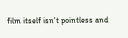film itself isn't pointless and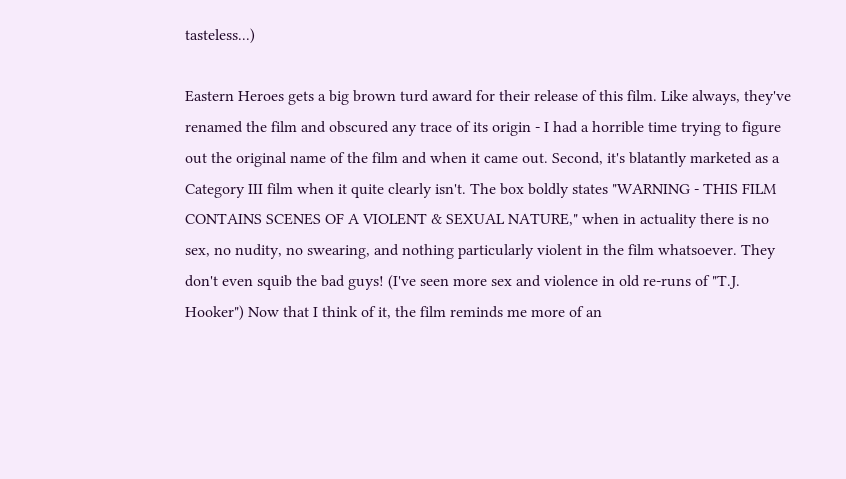tasteless...)

Eastern Heroes gets a big brown turd award for their release of this film. Like always, they've renamed the film and obscured any trace of its origin - I had a horrible time trying to figure out the original name of the film and when it came out. Second, it's blatantly marketed as a Category III film when it quite clearly isn't. The box boldly states "WARNING - THIS FILM CONTAINS SCENES OF A VIOLENT & SEXUAL NATURE," when in actuality there is no sex, no nudity, no swearing, and nothing particularly violent in the film whatsoever. They don't even squib the bad guys! (I've seen more sex and violence in old re-runs of "T.J. Hooker") Now that I think of it, the film reminds me more of an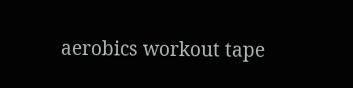aerobics workout tape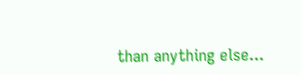than anything else...